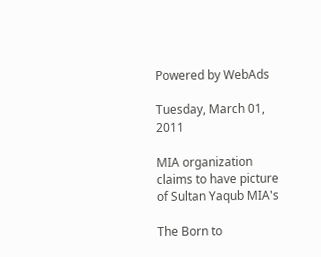Powered by WebAds

Tuesday, March 01, 2011

MIA organization claims to have picture of Sultan Yaqub MIA's

The Born to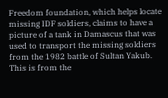Freedom foundation, which helps locate missing IDF soldiers, claims to have a picture of a tank in Damascus that was used to transport the missing soldiers from the 1982 battle of Sultan Yakub. This is from the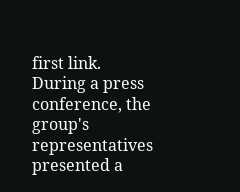first link.
During a press conference, the group's representatives presented a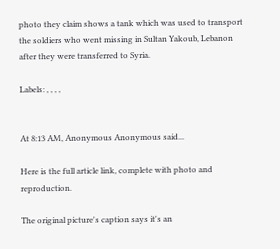photo they claim shows a tank which was used to transport the soldiers who went missing in Sultan Yakoub, Lebanon after they were transferred to Syria.

Labels: , , , ,


At 8:13 AM, Anonymous Anonymous said...

Here is the full article link, complete with photo and reproduction.

The original picture's caption says it's an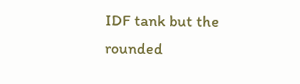IDF tank but the rounded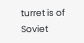turret is of Soviet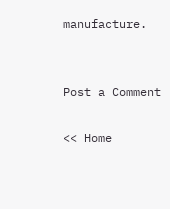manufacture.


Post a Comment

<< Home